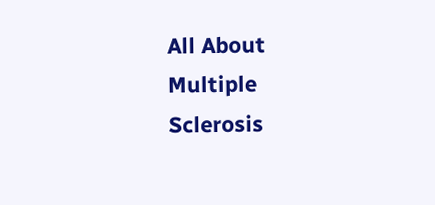All About Multiple Sclerosis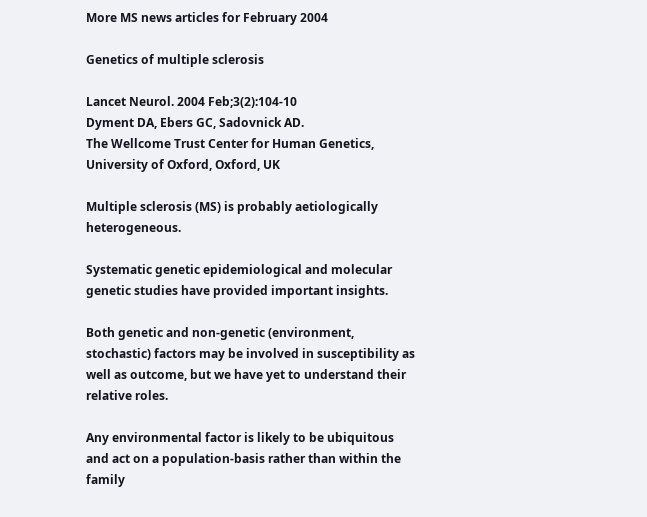More MS news articles for February 2004

Genetics of multiple sclerosis

Lancet Neurol. 2004 Feb;3(2):104-10
Dyment DA, Ebers GC, Sadovnick AD.
The Wellcome Trust Center for Human Genetics, University of Oxford, Oxford, UK

Multiple sclerosis (MS) is probably aetiologically heterogeneous.

Systematic genetic epidemiological and molecular genetic studies have provided important insights.

Both genetic and non-genetic (environment, stochastic) factors may be involved in susceptibility as well as outcome, but we have yet to understand their relative roles.

Any environmental factor is likely to be ubiquitous and act on a population-basis rather than within the family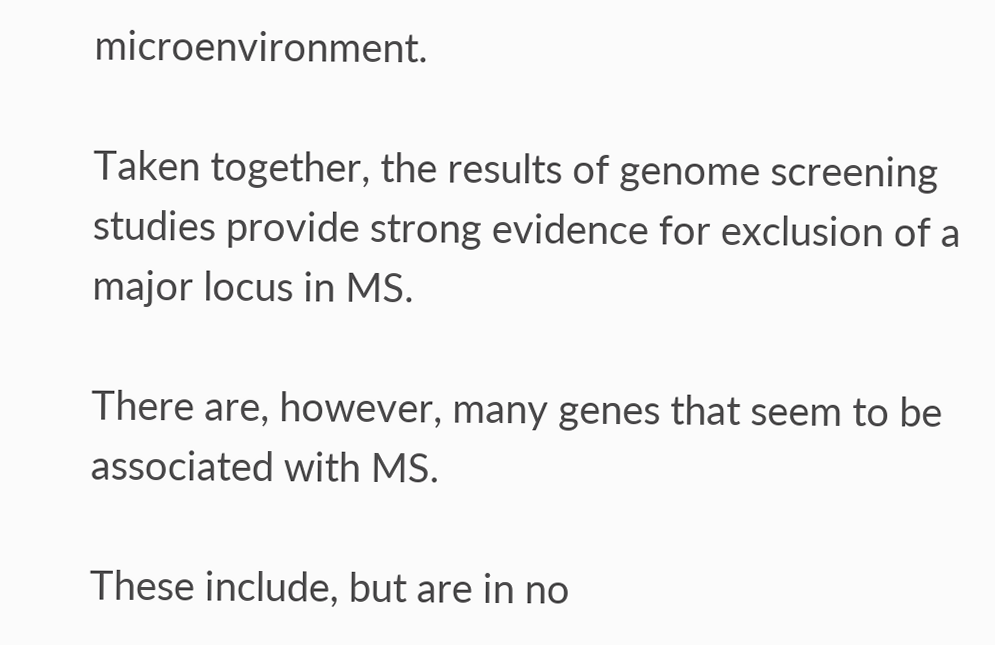microenvironment.

Taken together, the results of genome screening studies provide strong evidence for exclusion of a major locus in MS.

There are, however, many genes that seem to be associated with MS.

These include, but are in no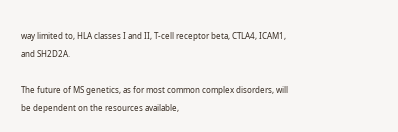way limited to, HLA classes I and II, T-cell receptor beta, CTLA4, ICAM1, and SH2D2A.

The future of MS genetics, as for most common complex disorders, will be dependent on the resources available,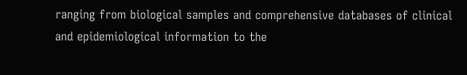ranging from biological samples and comprehensive databases of clinical and epidemiological information to the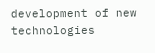development of new technologies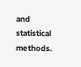and statistical methods.